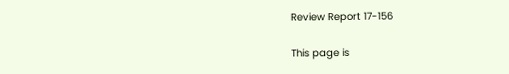Review Report 17-156

This page is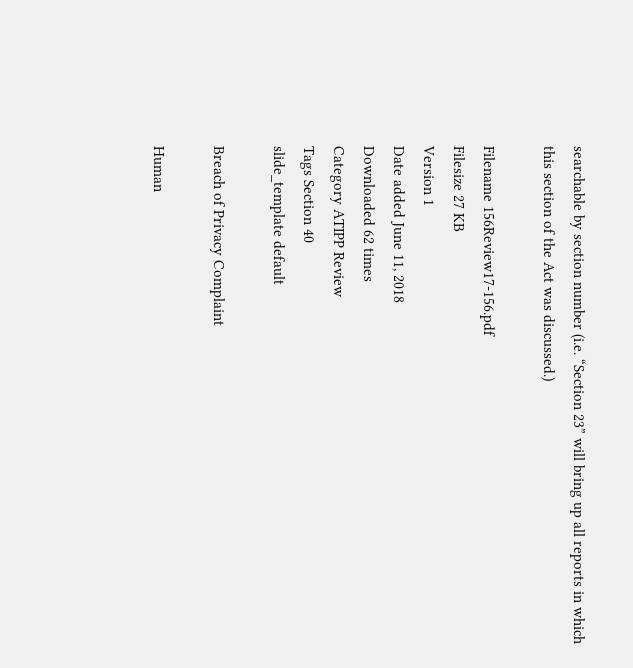searchable by section number (i.e. “Section 23” will bring up all reports in which this section of the Act was discussed.)

Filename 156Review17-156.pdf
Filesize 27 KB
Version 1
Date added June 11, 2018
Downloaded 62 times
Category ATIPP Review
Tags Section 40
slide_template default

Breach of Privacy Complaint

Human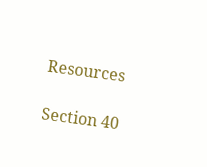Resources

Section 40